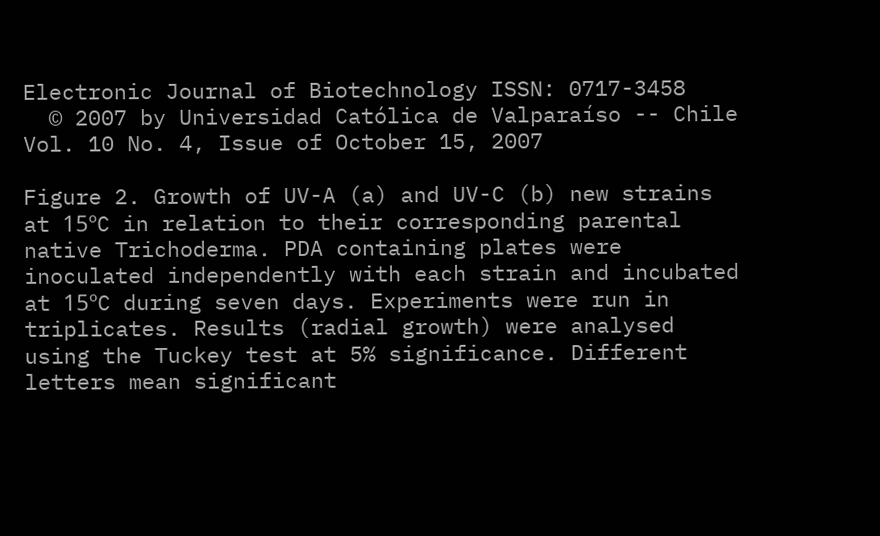Electronic Journal of Biotechnology ISSN: 0717-3458
  © 2007 by Universidad Católica de Valparaíso -- Chile
Vol. 10 No. 4, Issue of October 15, 2007

Figure 2. Growth of UV-A (a) and UV-C (b) new strains at 15ºC in relation to their corresponding parental native Trichoderma. PDA containing plates were inoculated independently with each strain and incubated at 15ºC during seven days. Experiments were run in triplicates. Results (radial growth) were analysed using the Tuckey test at 5% significance. Different letters mean significant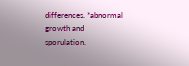differences. *abnormal growth and sporulation.